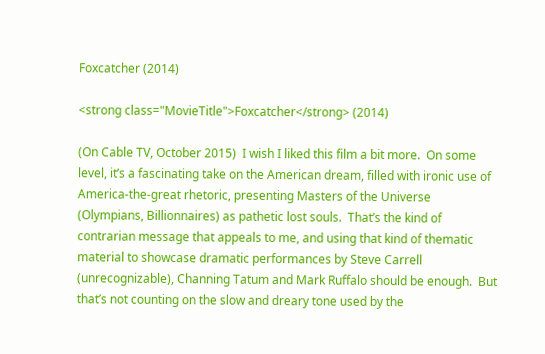Foxcatcher (2014)

<strong class="MovieTitle">Foxcatcher</strong> (2014)

(On Cable TV, October 2015)  I wish I liked this film a bit more.  On some level, it’s a fascinating take on the American dream, filled with ironic use of America-the-great rhetoric, presenting Masters of the Universe (Olympians, Billionnaires) as pathetic lost souls.  That’s the kind of contrarian message that appeals to me, and using that kind of thematic material to showcase dramatic performances by Steve Carrell (unrecognizable), Channing Tatum and Mark Ruffalo should be enough.  But that’s not counting on the slow and dreary tone used by the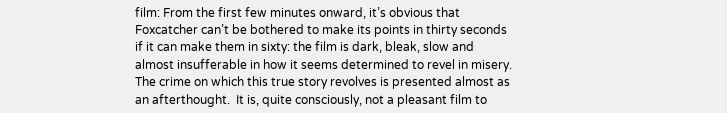film: From the first few minutes onward, it’s obvious that Foxcatcher can’t be bothered to make its points in thirty seconds if it can make them in sixty: the film is dark, bleak, slow and almost insufferable in how it seems determined to revel in misery.  The crime on which this true story revolves is presented almost as an afterthought.  It is, quite consciously, not a pleasant film to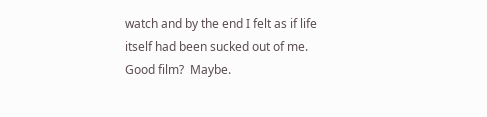watch and by the end I felt as if life itself had been sucked out of me.  Good film?  Maybe.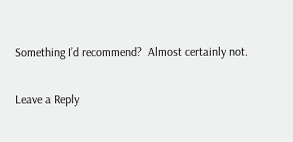Something I’d recommend?  Almost certainly not.

Leave a Reply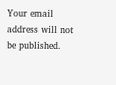Your email address will not be published.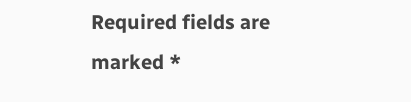Required fields are marked *